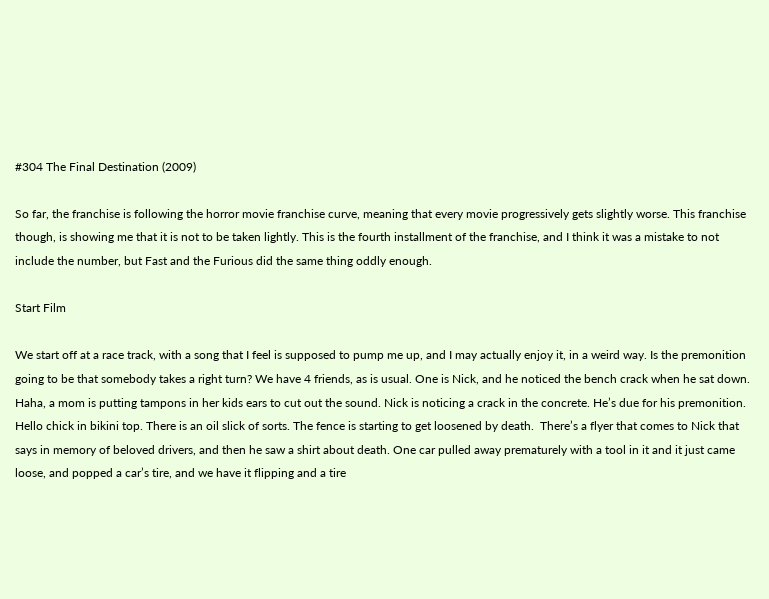#304 The Final Destination (2009)

So far, the franchise is following the horror movie franchise curve, meaning that every movie progressively gets slightly worse. This franchise though, is showing me that it is not to be taken lightly. This is the fourth installment of the franchise, and I think it was a mistake to not include the number, but Fast and the Furious did the same thing oddly enough.

Start Film

We start off at a race track, with a song that I feel is supposed to pump me up, and I may actually enjoy it, in a weird way. Is the premonition going to be that somebody takes a right turn? We have 4 friends, as is usual. One is Nick, and he noticed the bench crack when he sat down. Haha, a mom is putting tampons in her kids ears to cut out the sound. Nick is noticing a crack in the concrete. He’s due for his premonition. Hello chick in bikini top. There is an oil slick of sorts. The fence is starting to get loosened by death.  There’s a flyer that comes to Nick that says in memory of beloved drivers, and then he saw a shirt about death. One car pulled away prematurely with a tool in it and it just came loose, and popped a car’s tire, and we have it flipping and a tire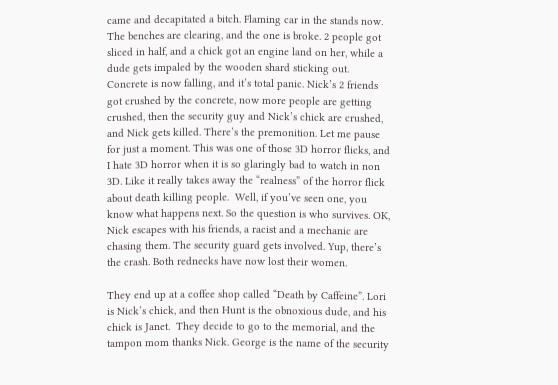came and decapitated a bitch. Flaming car in the stands now. The benches are clearing, and the one is broke. 2 people got sliced in half, and a chick got an engine land on her, while a dude gets impaled by the wooden shard sticking out. Concrete is now falling, and it’s total panic. Nick’s 2 friends got crushed by the concrete, now more people are getting crushed, then the security guy and Nick’s chick are crushed, and Nick gets killed. There’s the premonition. Let me pause for just a moment. This was one of those 3D horror flicks, and I hate 3D horror when it is so glaringly bad to watch in non 3D. Like it really takes away the “realness” of the horror flick about death killing people.  Well, if you’ve seen one, you know what happens next. So the question is who survives. OK, Nick escapes with his friends, a racist and a mechanic are chasing them. The security guard gets involved. Yup, there’s the crash. Both rednecks have now lost their women.

They end up at a coffee shop called “Death by Caffeine”. Lori is Nick’s chick, and then Hunt is the obnoxious dude, and his chick is Janet.  They decide to go to the memorial, and the tampon mom thanks Nick. George is the name of the security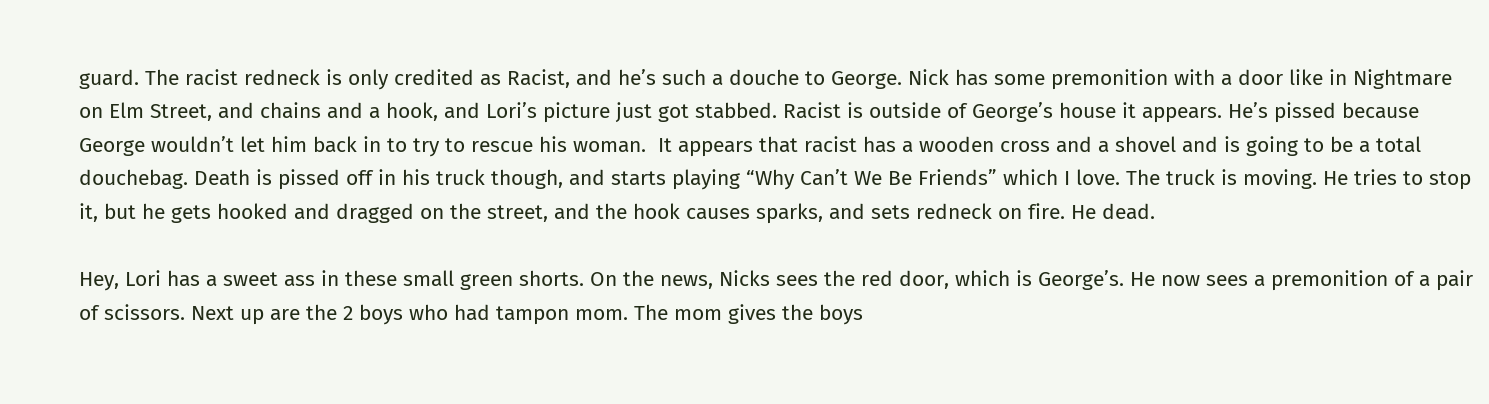guard. The racist redneck is only credited as Racist, and he’s such a douche to George. Nick has some premonition with a door like in Nightmare on Elm Street, and chains and a hook, and Lori’s picture just got stabbed. Racist is outside of George’s house it appears. He’s pissed because George wouldn’t let him back in to try to rescue his woman.  It appears that racist has a wooden cross and a shovel and is going to be a total douchebag. Death is pissed off in his truck though, and starts playing “Why Can’t We Be Friends” which I love. The truck is moving. He tries to stop it, but he gets hooked and dragged on the street, and the hook causes sparks, and sets redneck on fire. He dead.

Hey, Lori has a sweet ass in these small green shorts. On the news, Nicks sees the red door, which is George’s. He now sees a premonition of a pair of scissors. Next up are the 2 boys who had tampon mom. The mom gives the boys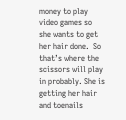money to play video games so she wants to get her hair done.  So that’s where the scissors will play in probably. She is getting her hair and toenails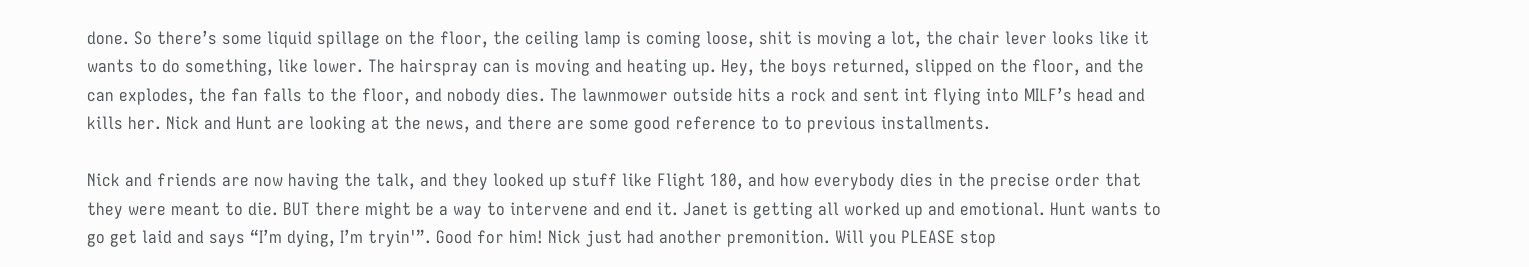done. So there’s some liquid spillage on the floor, the ceiling lamp is coming loose, shit is moving a lot, the chair lever looks like it wants to do something, like lower. The hairspray can is moving and heating up. Hey, the boys returned, slipped on the floor, and the can explodes, the fan falls to the floor, and nobody dies. The lawnmower outside hits a rock and sent int flying into MILF’s head and kills her. Nick and Hunt are looking at the news, and there are some good reference to to previous installments.

Nick and friends are now having the talk, and they looked up stuff like Flight 180, and how everybody dies in the precise order that they were meant to die. BUT there might be a way to intervene and end it. Janet is getting all worked up and emotional. Hunt wants to go get laid and says “I’m dying, I’m tryin'”. Good for him! Nick just had another premonition. Will you PLEASE stop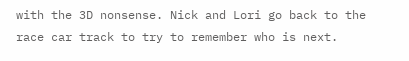with the 3D nonsense. Nick and Lori go back to the race car track to try to remember who is next.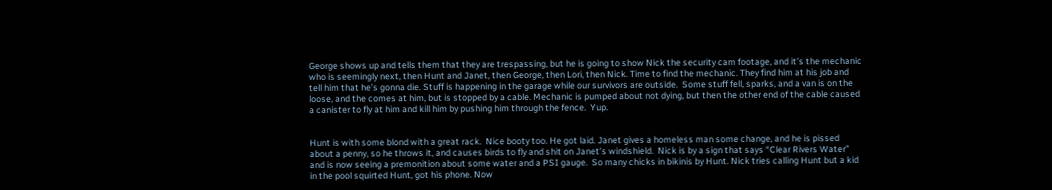George shows up and tells them that they are trespassing, but he is going to show Nick the security cam footage, and it’s the mechanic who is seemingly next, then Hunt and Janet, then George, then Lori, then Nick. Time to find the mechanic. They find him at his job and tell him that he’s gonna die. Stuff is happening in the garage while our survivors are outside.  Some stuff fell, sparks, and a van is on the loose, and the comes at him, but is stopped by a cable. Mechanic is pumped about not dying, but then the other end of the cable caused a canister to fly at him and kill him by pushing him through the fence.  Yup.


Hunt is with some blond with a great rack.  Nice booty too. He got laid. Janet gives a homeless man some change, and he is pissed about a penny, so he throws it, and causes birds to fly and shit on Janet’s windshield.  Nick is by a sign that says “Clear Rivers Water” and is now seeing a premonition about some water and a PSI gauge.  So many chicks in bikinis by Hunt. Nick tries calling Hunt but a kid in the pool squirted Hunt, got his phone. Now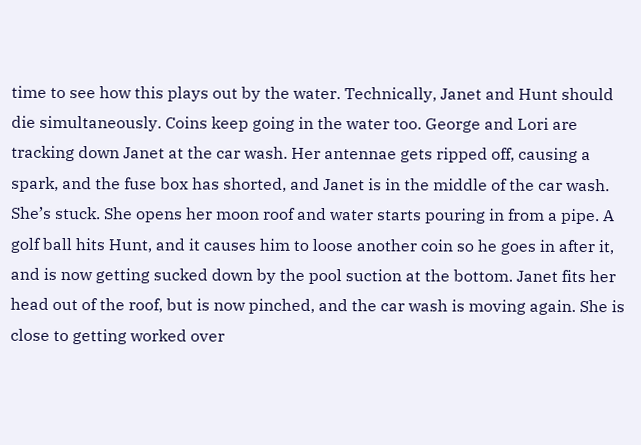time to see how this plays out by the water. Technically, Janet and Hunt should die simultaneously. Coins keep going in the water too. George and Lori are tracking down Janet at the car wash. Her antennae gets ripped off, causing a spark, and the fuse box has shorted, and Janet is in the middle of the car wash. She’s stuck. She opens her moon roof and water starts pouring in from a pipe. A golf ball hits Hunt, and it causes him to loose another coin so he goes in after it, and is now getting sucked down by the pool suction at the bottom. Janet fits her head out of the roof, but is now pinched, and the car wash is moving again. She is close to getting worked over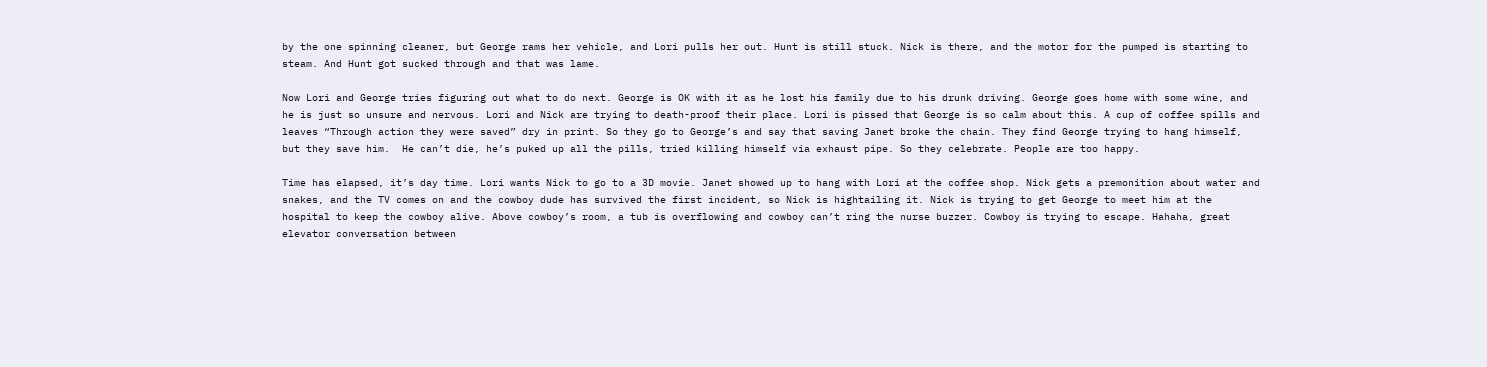by the one spinning cleaner, but George rams her vehicle, and Lori pulls her out. Hunt is still stuck. Nick is there, and the motor for the pumped is starting to steam. And Hunt got sucked through and that was lame.

Now Lori and George tries figuring out what to do next. George is OK with it as he lost his family due to his drunk driving. George goes home with some wine, and he is just so unsure and nervous. Lori and Nick are trying to death-proof their place. Lori is pissed that George is so calm about this. A cup of coffee spills and leaves “Through action they were saved” dry in print. So they go to George’s and say that saving Janet broke the chain. They find George trying to hang himself, but they save him.  He can’t die, he’s puked up all the pills, tried killing himself via exhaust pipe. So they celebrate. People are too happy.

Time has elapsed, it’s day time. Lori wants Nick to go to a 3D movie. Janet showed up to hang with Lori at the coffee shop. Nick gets a premonition about water and snakes, and the TV comes on and the cowboy dude has survived the first incident, so Nick is hightailing it. Nick is trying to get George to meet him at the hospital to keep the cowboy alive. Above cowboy’s room, a tub is overflowing and cowboy can’t ring the nurse buzzer. Cowboy is trying to escape. Hahaha, great elevator conversation between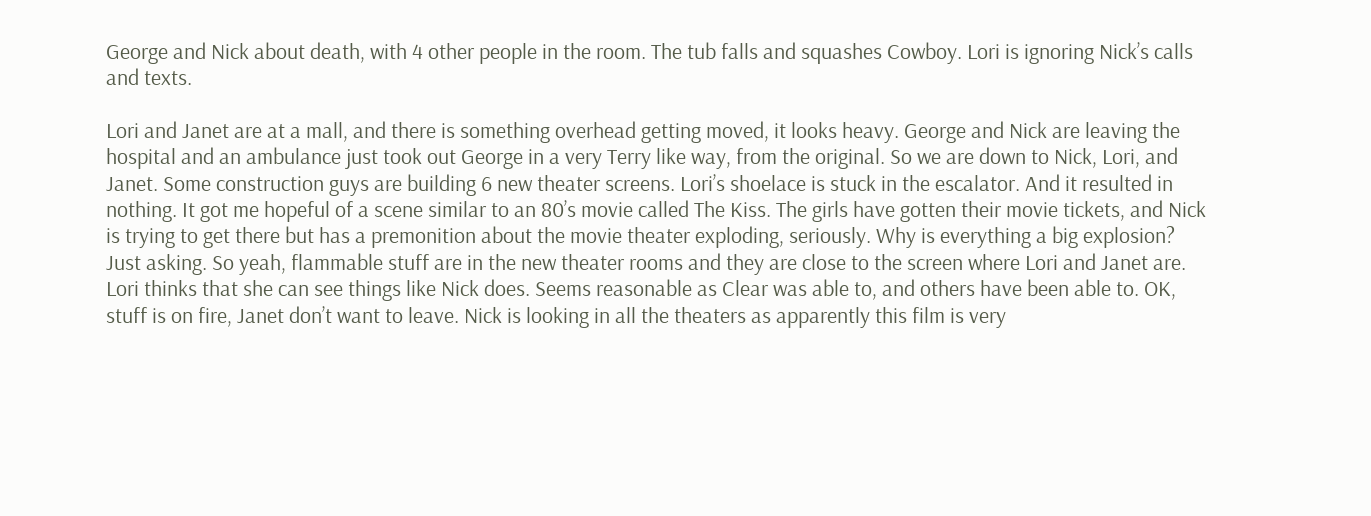George and Nick about death, with 4 other people in the room. The tub falls and squashes Cowboy. Lori is ignoring Nick’s calls and texts.

Lori and Janet are at a mall, and there is something overhead getting moved, it looks heavy. George and Nick are leaving the hospital and an ambulance just took out George in a very Terry like way, from the original. So we are down to Nick, Lori, and Janet. Some construction guys are building 6 new theater screens. Lori’s shoelace is stuck in the escalator. And it resulted in nothing. It got me hopeful of a scene similar to an 80’s movie called The Kiss. The girls have gotten their movie tickets, and Nick is trying to get there but has a premonition about the movie theater exploding, seriously. Why is everything a big explosion? Just asking. So yeah, flammable stuff are in the new theater rooms and they are close to the screen where Lori and Janet are. Lori thinks that she can see things like Nick does. Seems reasonable as Clear was able to, and others have been able to. OK, stuff is on fire, Janet don’t want to leave. Nick is looking in all the theaters as apparently this film is very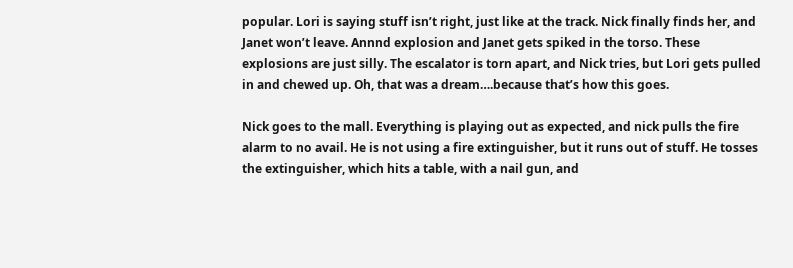popular. Lori is saying stuff isn’t right, just like at the track. Nick finally finds her, and Janet won’t leave. Annnd explosion and Janet gets spiked in the torso. These explosions are just silly. The escalator is torn apart, and Nick tries, but Lori gets pulled in and chewed up. Oh, that was a dream….because that’s how this goes.

Nick goes to the mall. Everything is playing out as expected, and nick pulls the fire alarm to no avail. He is not using a fire extinguisher, but it runs out of stuff. He tosses the extinguisher, which hits a table, with a nail gun, and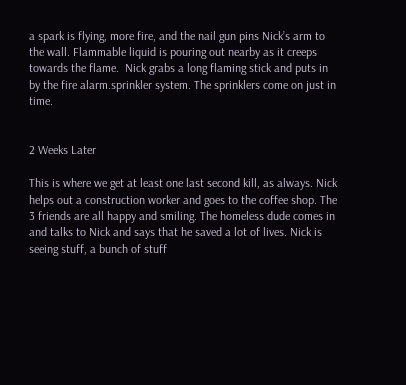a spark is flying, more fire, and the nail gun pins Nick’s arm to the wall. Flammable liquid is pouring out nearby as it creeps towards the flame.  Nick grabs a long flaming stick and puts in by the fire alarm.sprinkler system. The sprinklers come on just in time.


2 Weeks Later

This is where we get at least one last second kill, as always. Nick helps out a construction worker and goes to the coffee shop. The 3 friends are all happy and smiling. The homeless dude comes in and talks to Nick and says that he saved a lot of lives. Nick is seeing stuff, a bunch of stuff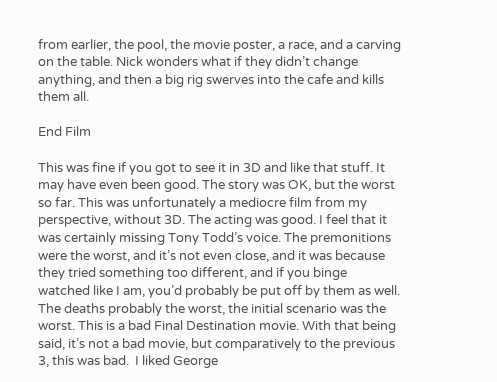from earlier, the pool, the movie poster, a race, and a carving on the table. Nick wonders what if they didn’t change anything, and then a big rig swerves into the cafe and kills them all.

End Film

This was fine if you got to see it in 3D and like that stuff. It may have even been good. The story was OK, but the worst so far. This was unfortunately a mediocre film from my perspective, without 3D. The acting was good. I feel that it was certainly missing Tony Todd’s voice. The premonitions were the worst, and it’s not even close, and it was because they tried something too different, and if you binge watched like I am, you’d probably be put off by them as well. The deaths probably the worst, the initial scenario was the worst. This is a bad Final Destination movie. With that being said, it’s not a bad movie, but comparatively to the previous 3, this was bad.  I liked George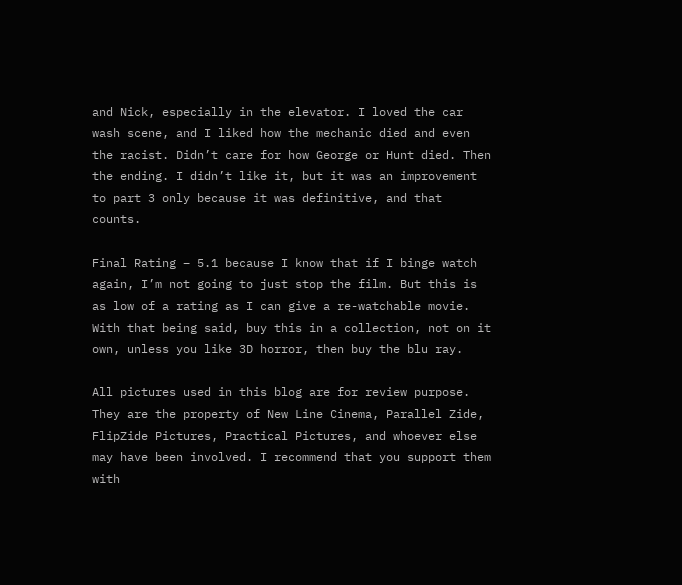and Nick, especially in the elevator. I loved the car wash scene, and I liked how the mechanic died and even the racist. Didn’t care for how George or Hunt died. Then the ending. I didn’t like it, but it was an improvement to part 3 only because it was definitive, and that counts.

Final Rating – 5.1 because I know that if I binge watch again, I’m not going to just stop the film. But this is as low of a rating as I can give a re-watchable movie. With that being said, buy this in a collection, not on it own, unless you like 3D horror, then buy the blu ray.

All pictures used in this blog are for review purpose. They are the property of New Line Cinema, Parallel Zide, FlipZide Pictures, Practical Pictures, and whoever else may have been involved. I recommend that you support them with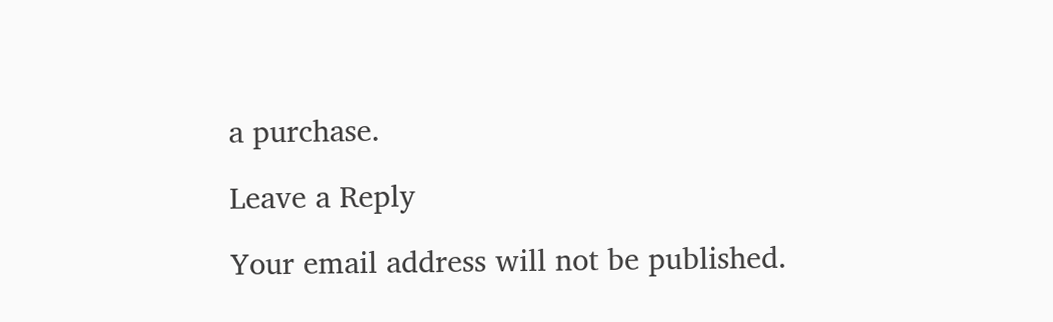a purchase.

Leave a Reply

Your email address will not be published.